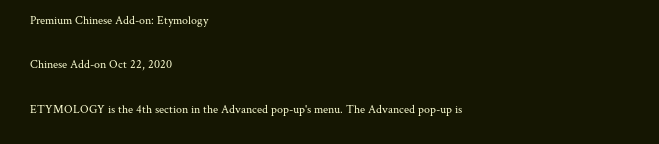Premium Chinese Add-on: Etymology

Chinese Add-on Oct 22, 2020

ETYMOLOGY is the 4th section in the Advanced pop-up's menu. The Advanced pop-up is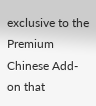exclusive to the Premium Chinese Add-on that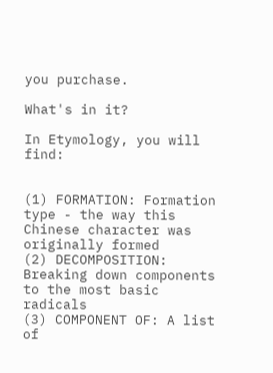you purchase.

What's in it?

In Etymology, you will find:


(1) FORMATION: Formation type - the way this Chinese character was originally formed
(2) DECOMPOSITION: Breaking down components to the most basic radicals
(3) COMPONENT OF: A list of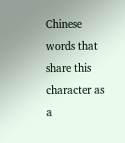Chinese words that share this character as a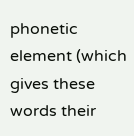phonetic element (which gives these words their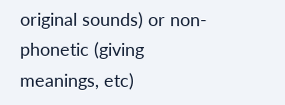original sounds) or non-phonetic (giving meanings, etc)